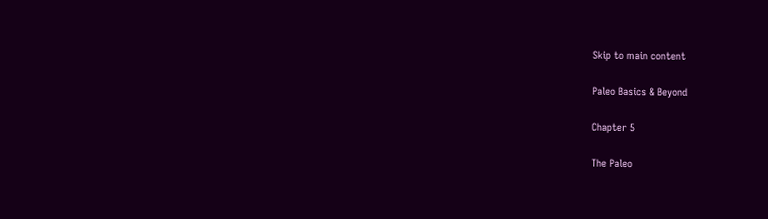Skip to main content

Paleo Basics & Beyond

Chapter 5

The Paleo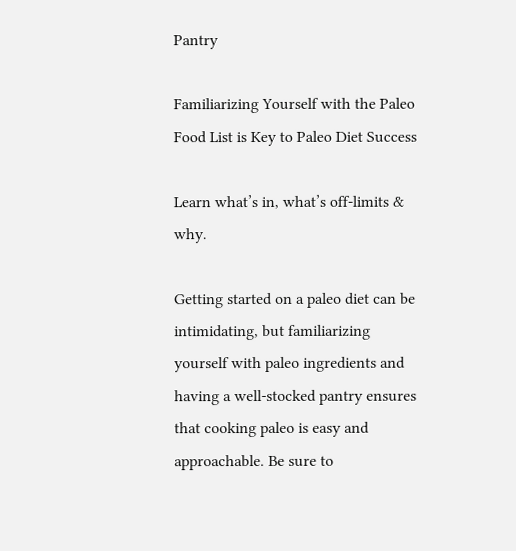Pantry

Familiarizing Yourself with the Paleo Food List is Key to Paleo Diet Success

Learn what’s in, what’s off-limits & why.

Getting started on a paleo diet can be intimidating, but familiarizing yourself with paleo ingredients and having a well-stocked pantry ensures that cooking paleo is easy and approachable. Be sure to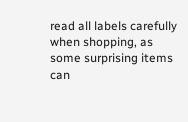read all labels carefully when shopping, as some surprising items can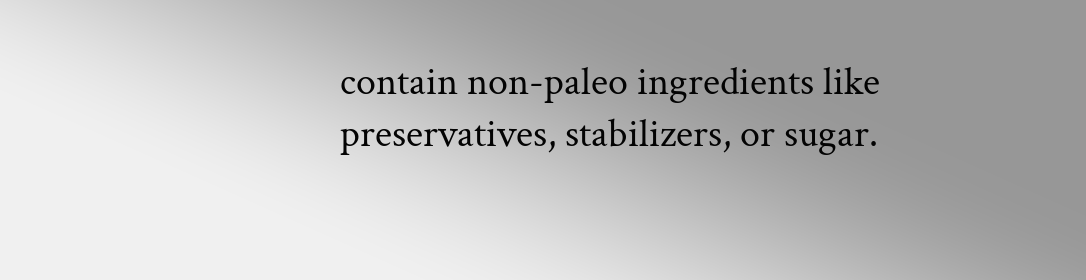contain non-paleo ingredients like preservatives, stabilizers, or sugar.